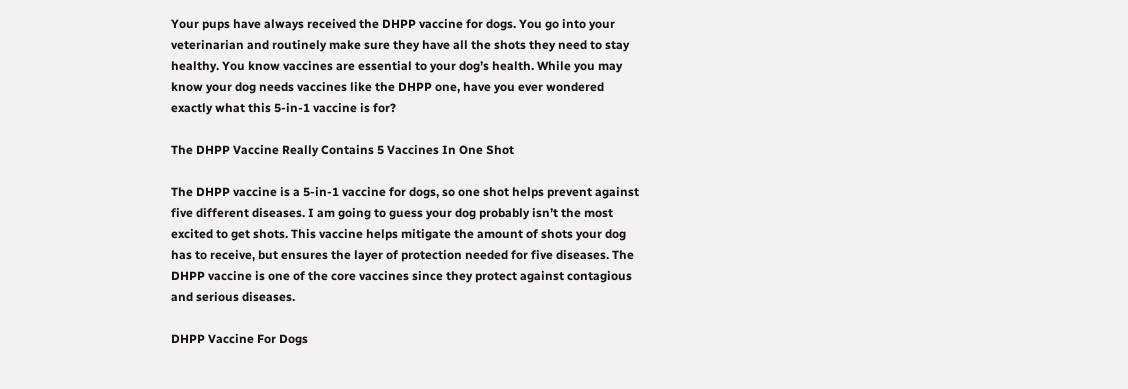Your pups have always received the DHPP vaccine for dogs. You go into your veterinarian and routinely make sure they have all the shots they need to stay healthy. You know vaccines are essential to your dog’s health. While you may know your dog needs vaccines like the DHPP one, have you ever wondered exactly what this 5-in-1 vaccine is for?

The DHPP Vaccine Really Contains 5 Vaccines In One Shot

The DHPP vaccine is a 5-in-1 vaccine for dogs, so one shot helps prevent against five different diseases. I am going to guess your dog probably isn’t the most excited to get shots. This vaccine helps mitigate the amount of shots your dog has to receive, but ensures the layer of protection needed for five diseases. The DHPP vaccine is one of the core vaccines since they protect against contagious and serious diseases.

DHPP Vaccine For Dogs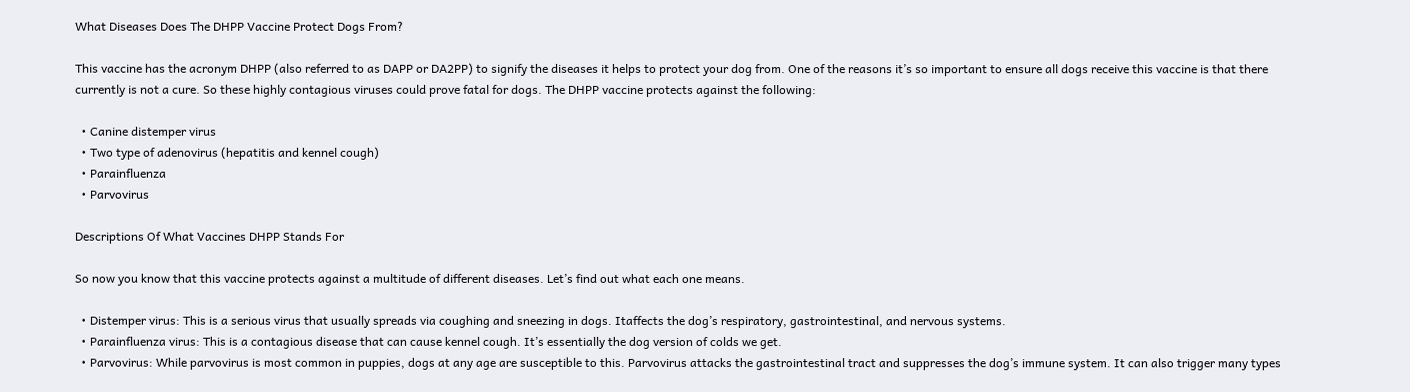What Diseases Does The DHPP Vaccine Protect Dogs From?

This vaccine has the acronym DHPP (also referred to as DAPP or DA2PP) to signify the diseases it helps to protect your dog from. One of the reasons it’s so important to ensure all dogs receive this vaccine is that there currently is not a cure. So these highly contagious viruses could prove fatal for dogs. The DHPP vaccine protects against the following:

  • Canine distemper virus
  • Two type of adenovirus (hepatitis and kennel cough)
  • Parainfluenza
  • Parvovirus

Descriptions Of What Vaccines DHPP Stands For

So now you know that this vaccine protects against a multitude of different diseases. Let’s find out what each one means.

  • Distemper virus: This is a serious virus that usually spreads via coughing and sneezing in dogs. Itaffects the dog’s respiratory, gastrointestinal, and nervous systems.
  • Parainfluenza virus: This is a contagious disease that can cause kennel cough. It’s essentially the dog version of colds we get.
  • Parvovirus: While parvovirus is most common in puppies, dogs at any age are susceptible to this. Parvovirus attacks the gastrointestinal tract and suppresses the dog’s immune system. It can also trigger many types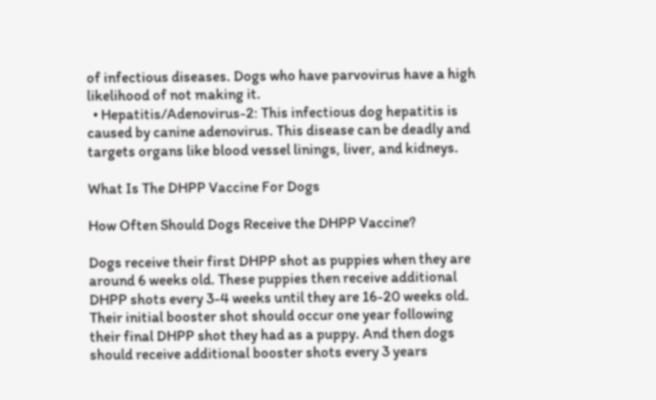of infectious diseases. Dogs who have parvovirus have a high likelihood of not making it.
  • Hepatitis/Adenovirus-2: This infectious dog hepatitis is caused by canine adenovirus. This disease can be deadly and targets organs like blood vessel linings, liver, and kidneys.

What Is The DHPP Vaccine For Dogs

How Often Should Dogs Receive the DHPP Vaccine?

Dogs receive their first DHPP shot as puppies when they are around 6 weeks old. These puppies then receive additional DHPP shots every 3-4 weeks until they are 16-20 weeks old. Their initial booster shot should occur one year following their final DHPP shot they had as a puppy. And then dogs should receive additional booster shots every 3 years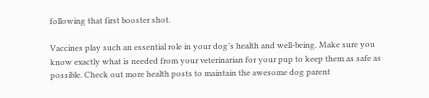following that first booster shot.

Vaccines play such an essential role in your dog’s health and well-being. Make sure you know exactly what is needed from your veterinarian for your pup to keep them as safe as possible. Check out more health posts to maintain the awesome dog parent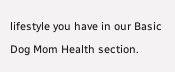lifestyle you have in our Basic Dog Mom Health section.